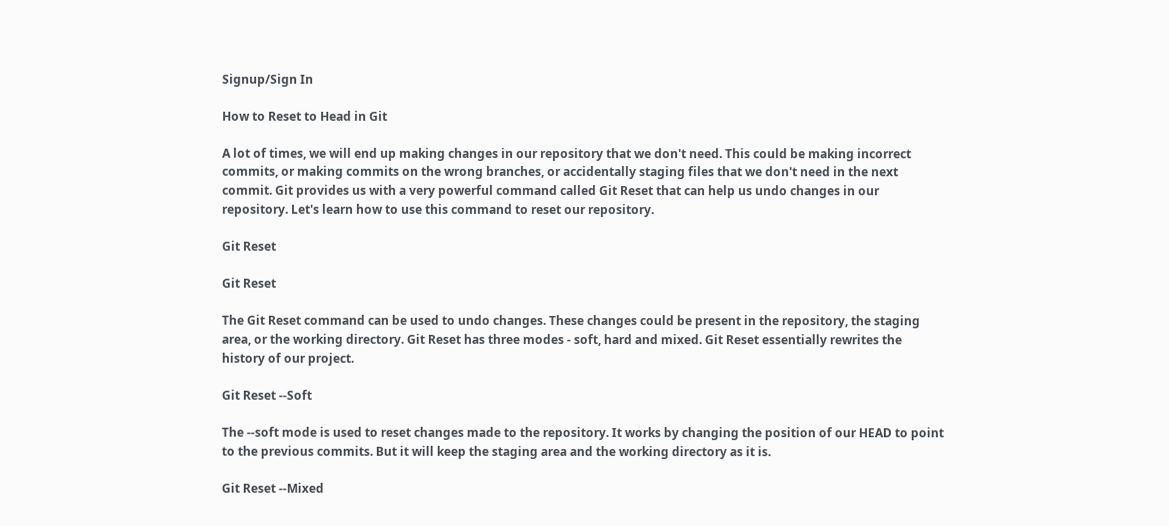Signup/Sign In

How to Reset to Head in Git

A lot of times, we will end up making changes in our repository that we don't need. This could be making incorrect commits, or making commits on the wrong branches, or accidentally staging files that we don't need in the next commit. Git provides us with a very powerful command called Git Reset that can help us undo changes in our repository. Let's learn how to use this command to reset our repository.

Git Reset

Git Reset

The Git Reset command can be used to undo changes. These changes could be present in the repository, the staging area, or the working directory. Git Reset has three modes - soft, hard and mixed. Git Reset essentially rewrites the history of our project.

Git Reset --Soft

The --soft mode is used to reset changes made to the repository. It works by changing the position of our HEAD to point to the previous commits. But it will keep the staging area and the working directory as it is.

Git Reset --Mixed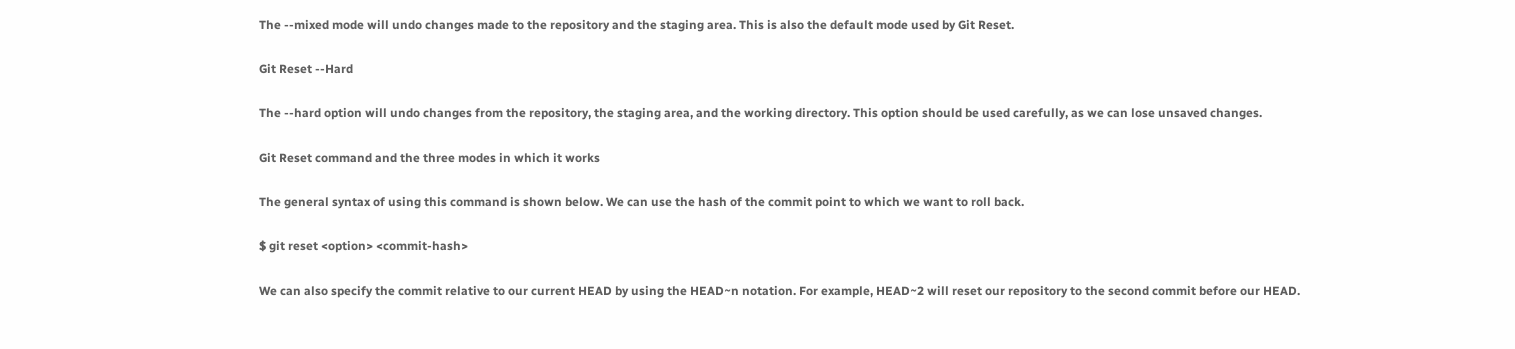The --mixed mode will undo changes made to the repository and the staging area. This is also the default mode used by Git Reset.

Git Reset --Hard

The --hard option will undo changes from the repository, the staging area, and the working directory. This option should be used carefully, as we can lose unsaved changes.

Git Reset command and the three modes in which it works

The general syntax of using this command is shown below. We can use the hash of the commit point to which we want to roll back.

$ git reset <option> <commit-hash>

We can also specify the commit relative to our current HEAD by using the HEAD~n notation. For example, HEAD~2 will reset our repository to the second commit before our HEAD.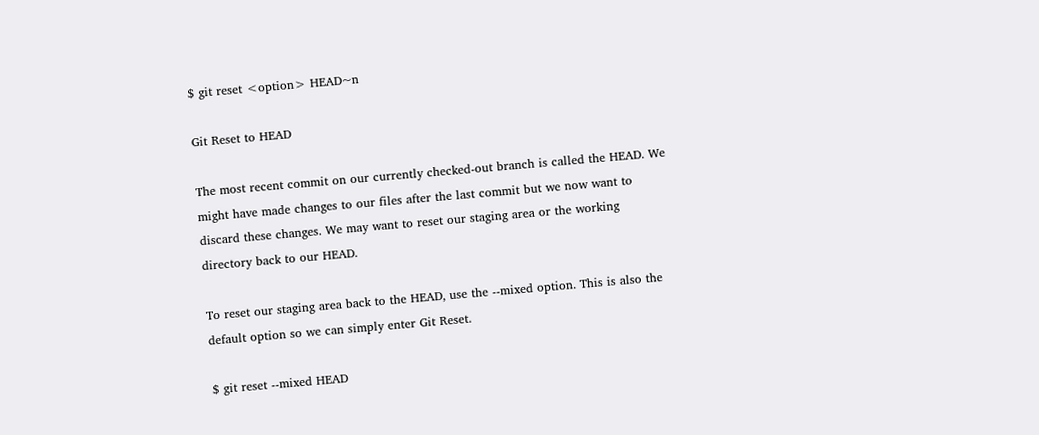$ git reset <option> HEAD~n

Git Reset to HEAD

The most recent commit on our currently checked-out branch is called the HEAD. We might have made changes to our files after the last commit but we now want to discard these changes. We may want to reset our staging area or the working directory back to our HEAD.

To reset our staging area back to the HEAD, use the --mixed option. This is also the default option so we can simply enter Git Reset.

$ git reset --mixed HEAD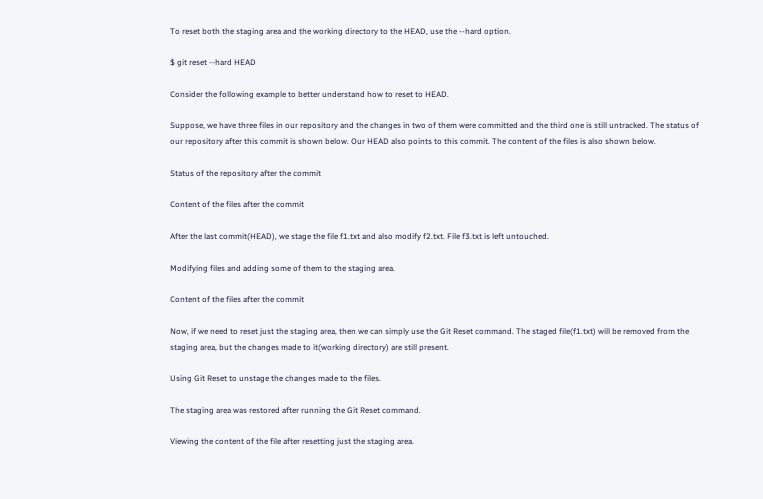To reset both the staging area and the working directory to the HEAD, use the --hard option.

$ git reset --hard HEAD

Consider the following example to better understand how to reset to HEAD.

Suppose, we have three files in our repository and the changes in two of them were committed and the third one is still untracked. The status of our repository after this commit is shown below. Our HEAD also points to this commit. The content of the files is also shown below.

Status of the repository after the commit

Content of the files after the commit

After the last commit(HEAD), we stage the file f1.txt and also modify f2.txt. File f3.txt is left untouched.

Modifying files and adding some of them to the staging area.

Content of the files after the commit

Now, if we need to reset just the staging area, then we can simply use the Git Reset command. The staged file(f1.txt) will be removed from the staging area, but the changes made to it(working directory) are still present.

Using Git Reset to unstage the changes made to the files.

The staging area was restored after running the Git Reset command.

Viewing the content of the file after resetting just the staging area.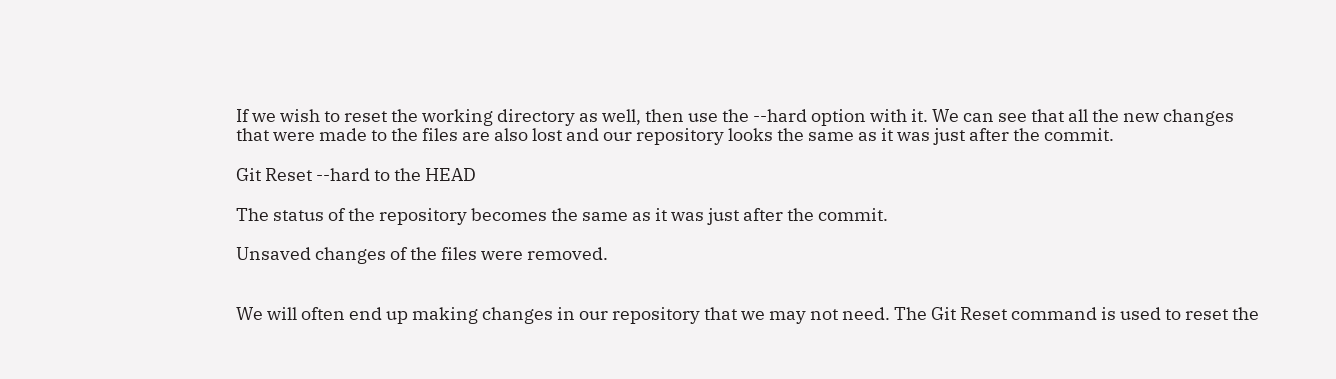If we wish to reset the working directory as well, then use the --hard option with it. We can see that all the new changes that were made to the files are also lost and our repository looks the same as it was just after the commit.

Git Reset --hard to the HEAD

The status of the repository becomes the same as it was just after the commit.

Unsaved changes of the files were removed.


We will often end up making changes in our repository that we may not need. The Git Reset command is used to reset the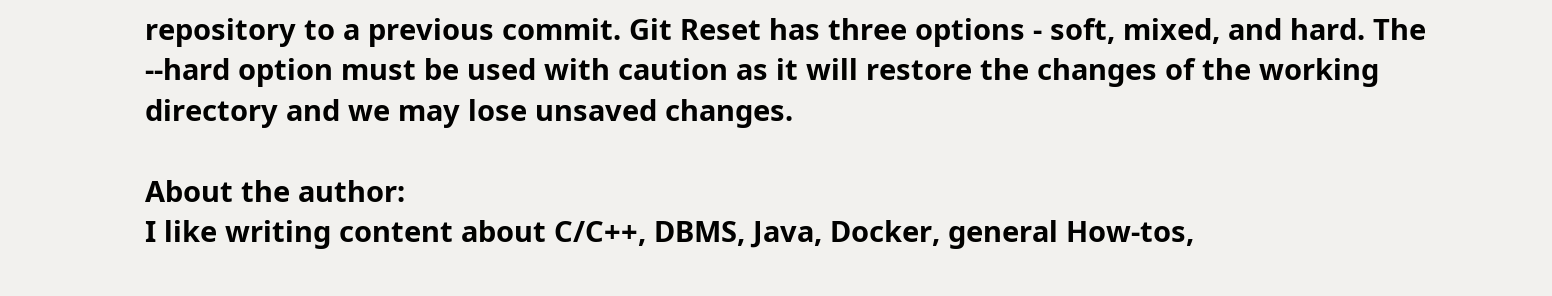repository to a previous commit. Git Reset has three options - soft, mixed, and hard. The --hard option must be used with caution as it will restore the changes of the working directory and we may lose unsaved changes.

About the author:
I like writing content about C/C++, DBMS, Java, Docker, general How-tos,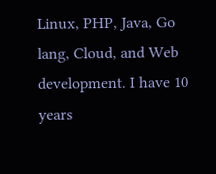Linux, PHP, Java, Go lang, Cloud, and Web development. I have 10 years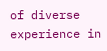of diverse experience in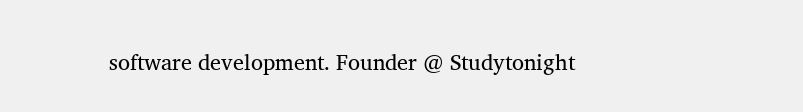software development. Founder @ Studytonight